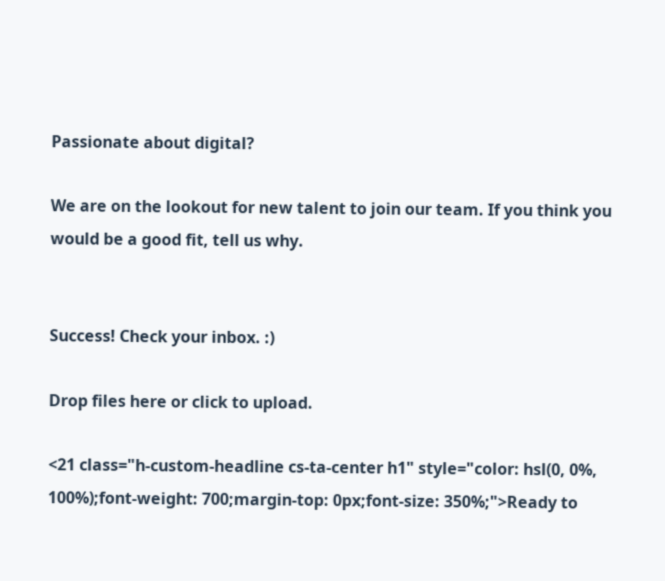Passionate about digital?

We are on the lookout for new talent to join our team. If you think you would be a good fit, tell us why.


Success! Check your inbox. :)

Drop files here or click to upload.

<21 class="h-custom-headline cs-ta-center h1" style="color: hsl(0, 0%, 100%);font-weight: 700;margin-top: 0px;font-size: 350%;">Ready to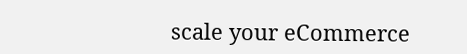scale your eCommerce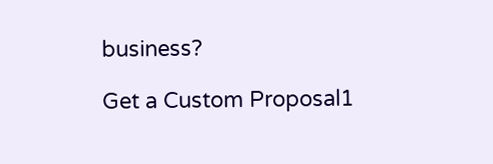business?

Get a Custom Proposal1